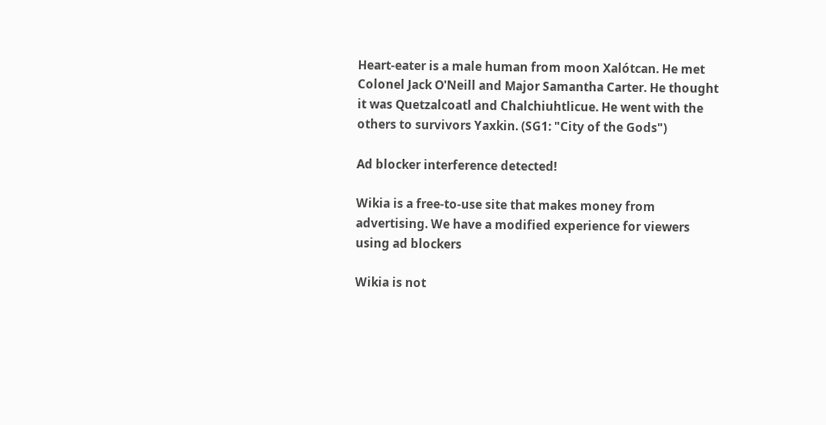Heart-eater is a male human from moon Xalótcan. He met Colonel Jack O'Neill and Major Samantha Carter. He thought it was Quetzalcoatl and Chalchiuhtlicue. He went with the others to survivors Yaxkin. (SG1: "City of the Gods")

Ad blocker interference detected!

Wikia is a free-to-use site that makes money from advertising. We have a modified experience for viewers using ad blockers

Wikia is not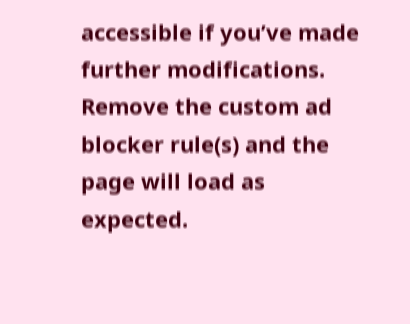accessible if you’ve made further modifications. Remove the custom ad blocker rule(s) and the page will load as expected.